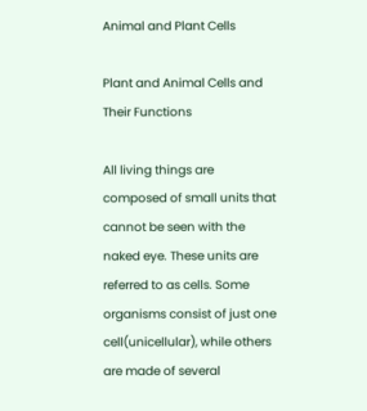Animal and Plant Cells

Plant and Animal Cells and Their Functions

All living things are composed of small units that cannot be seen with the naked eye. These units are referred to as cells. Some organisms consist of just one cell(unicellular), while others are made of several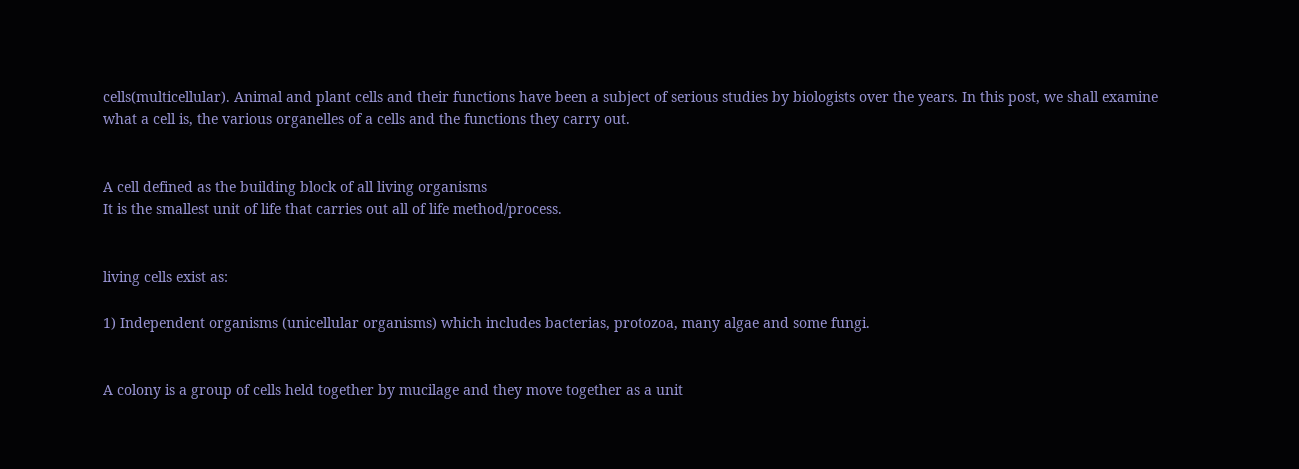cells(multicellular). Animal and plant cells and their functions have been a subject of serious studies by biologists over the years. In this post, we shall examine what a cell is, the various organelles of a cells and the functions they carry out.


A cell defined as the building block of all living organisms
It is the smallest unit of life that carries out all of life method/process.


living cells exist as:

1) Independent organisms (unicellular organisms) which includes bacterias, protozoa, many algae and some fungi.


A colony is a group of cells held together by mucilage and they move together as a unit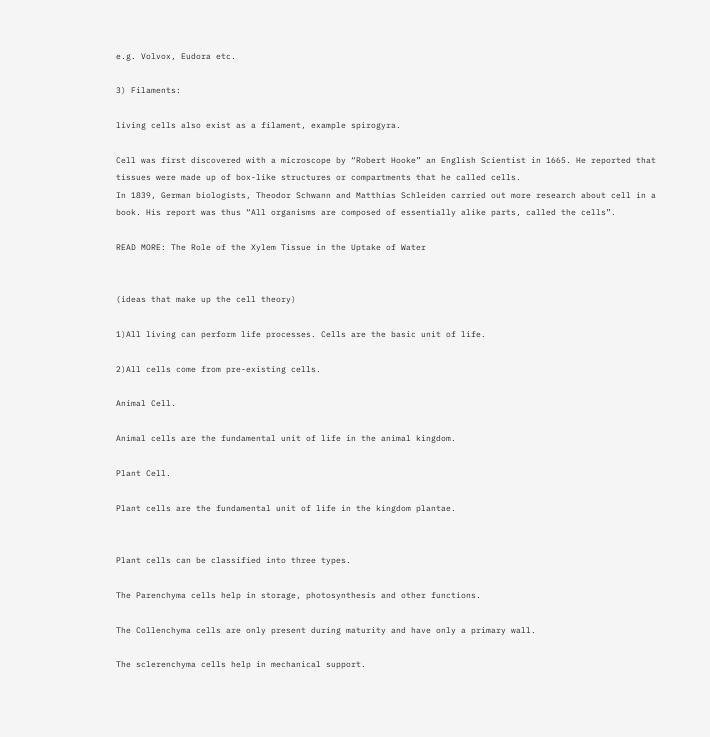e.g. Volvox, Eudora etc.

3) Filaments:

living cells also exist as a filament, example spirogyra.

Cell was first discovered with a microscope by “Robert Hooke” an English Scientist in 1665. He reported that tissues were made up of box-like structures or compartments that he called cells.
In 1839, German biologists, Theodor Schwann and Matthias Schleiden carried out more research about cell in a book. His report was thus “All organisms are composed of essentially alike parts, called the cells”.

READ MORE: The Role of the Xylem Tissue in the Uptake of Water


(ideas that make up the cell theory)

1)All living can perform life processes. Cells are the basic unit of life.

2)All cells come from pre-existing cells.

Animal Cell.

Animal cells are the fundamental unit of life in the animal kingdom.

Plant Cell.

Plant cells are the fundamental unit of life in the kingdom plantae.


Plant cells can be classified into three types.

The Parenchyma cells help in storage, photosynthesis and other functions.

The Collenchyma cells are only present during maturity and have only a primary wall.

The sclerenchyma cells help in mechanical support.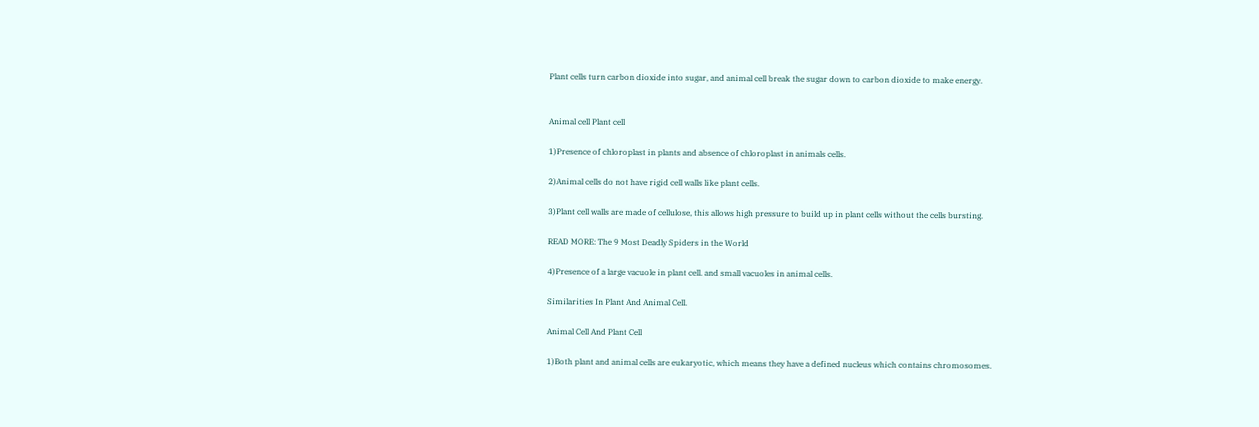Plant cells turn carbon dioxide into sugar, and animal cell break the sugar down to carbon dioxide to make energy.


Animal cell Plant cell

1)Presence of chloroplast in plants and absence of chloroplast in animals cells.

2)Animal cells do not have rigid cell walls like plant cells.

3)Plant cell walls are made of cellulose, this allows high pressure to build up in plant cells without the cells bursting.

READ MORE: The 9 Most Deadly Spiders in the World

4)Presence of a large vacuole in plant cell. and small vacuoles in animal cells.

Similarities In Plant And Animal Cell.

Animal Cell And Plant Cell

1)Both plant and animal cells are eukaryotic, which means they have a defined nucleus which contains chromosomes.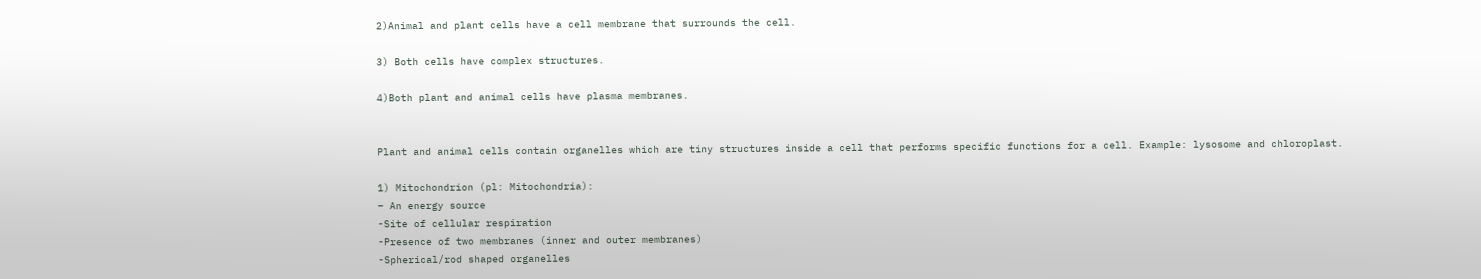2)Animal and plant cells have a cell membrane that surrounds the cell.

3) Both cells have complex structures.

4)Both plant and animal cells have plasma membranes.


Plant and animal cells contain organelles which are tiny structures inside a cell that performs specific functions for a cell. Example: lysosome and chloroplast.

1) Mitochondrion (pl: Mitochondria):
– An energy source
-Site of cellular respiration
-Presence of two membranes (inner and outer membranes)
-Spherical/rod shaped organelles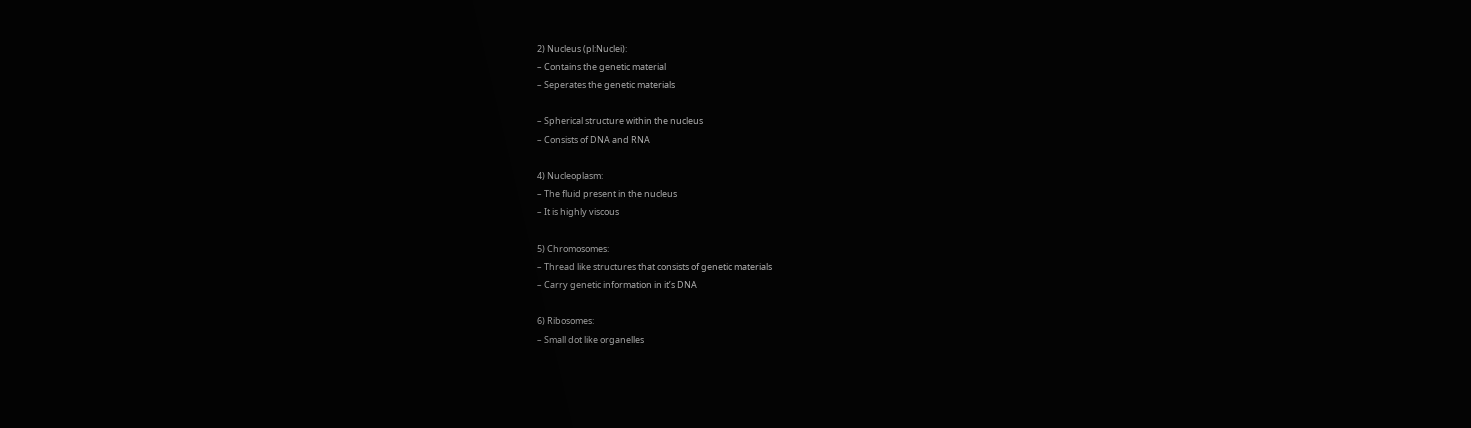2) Nucleus (pl:Nuclei):
– Contains the genetic material
– Seperates the genetic materials

– Spherical structure within the nucleus
– Consists of DNA and RNA

4) Nucleoplasm:
– The fluid present in the nucleus
– It is highly viscous

5) Chromosomes:
– Thread like structures that consists of genetic materials
– Carry genetic information in it’s DNA

6) Ribosomes:
– Small dot like organelles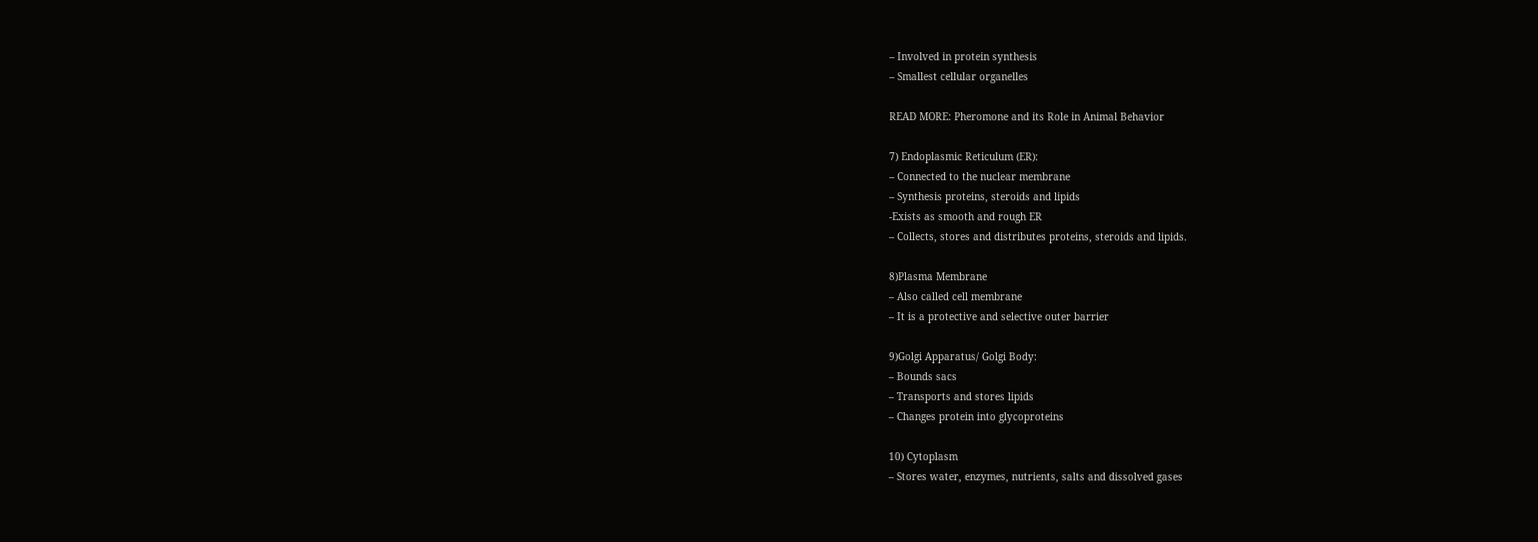– Involved in protein synthesis
– Smallest cellular organelles

READ MORE: Pheromone and its Role in Animal Behavior

7) Endoplasmic Reticulum (ER):
– Connected to the nuclear membrane
– Synthesis proteins, steroids and lipids
-Exists as smooth and rough ER
– Collects, stores and distributes proteins, steroids and lipids.

8)Plasma Membrane
– Also called cell membrane
– It is a protective and selective outer barrier

9)Golgi Apparatus/ Golgi Body:
– Bounds sacs
– Transports and stores lipids
– Changes protein into glycoproteins

10) Cytoplasm
– Stores water, enzymes, nutrients, salts and dissolved gases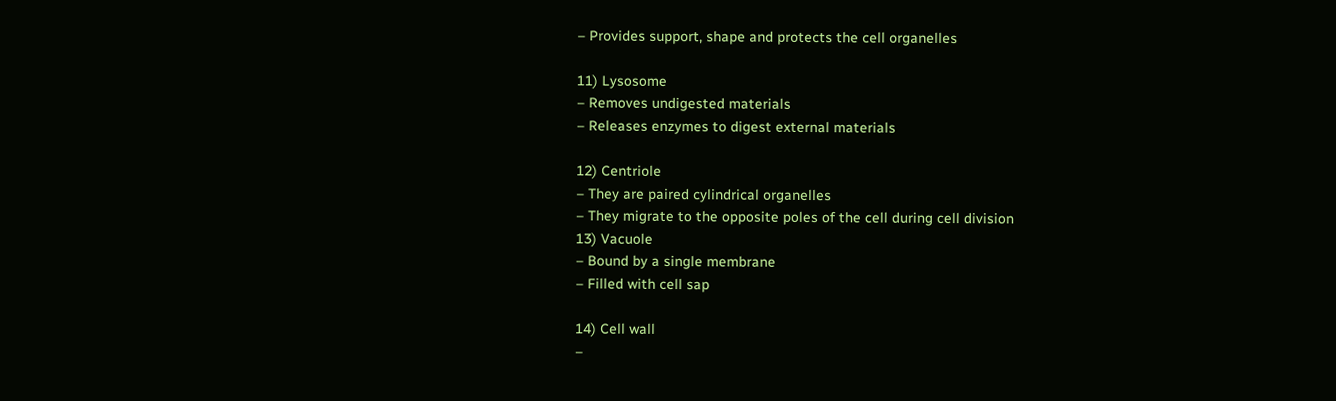– Provides support, shape and protects the cell organelles

11) Lysosome
– Removes undigested materials
– Releases enzymes to digest external materials

12) Centriole
– They are paired cylindrical organelles
– They migrate to the opposite poles of the cell during cell division
13) Vacuole
– Bound by a single membrane
– Filled with cell sap

14) Cell wall
–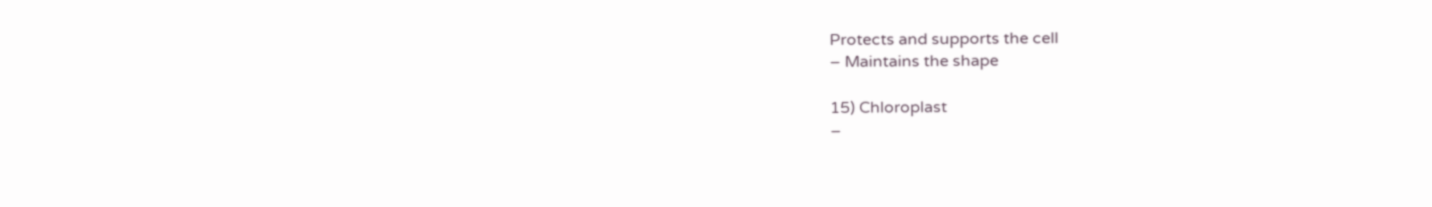Protects and supports the cell
– Maintains the shape

15) Chloroplast
–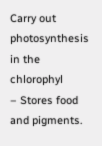Carry out photosynthesis in the chlorophyl
– Stores food and pigments.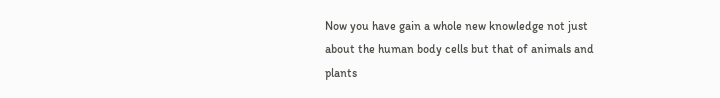Now you have gain a whole new knowledge not just about the human body cells but that of animals and plants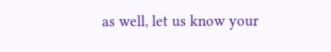as well, let us know your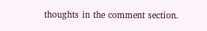thoughts in the comment section.